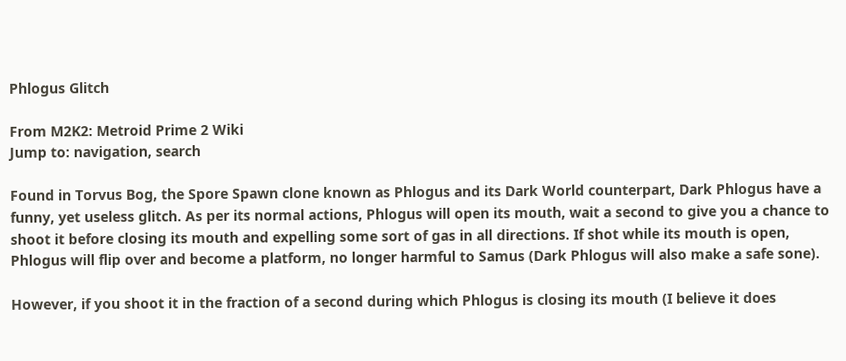Phlogus Glitch

From M2K2: Metroid Prime 2 Wiki
Jump to: navigation, search

Found in Torvus Bog, the Spore Spawn clone known as Phlogus and its Dark World counterpart, Dark Phlogus have a funny, yet useless glitch. As per its normal actions, Phlogus will open its mouth, wait a second to give you a chance to shoot it before closing its mouth and expelling some sort of gas in all directions. If shot while its mouth is open, Phlogus will flip over and become a platform, no longer harmful to Samus (Dark Phlogus will also make a safe sone).

However, if you shoot it in the fraction of a second during which Phlogus is closing its mouth (I believe it does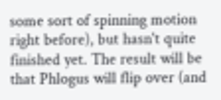some sort of spinning motion right before), but hasn't quite finished yet. The result will be that Phlogus will flip over (and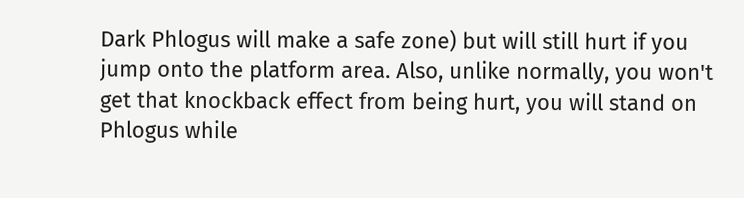Dark Phlogus will make a safe zone) but will still hurt if you jump onto the platform area. Also, unlike normally, you won't get that knockback effect from being hurt, you will stand on Phlogus while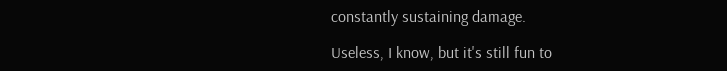constantly sustaining damage.

Useless, I know, but it's still fun to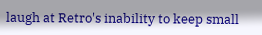laugh at Retro's inability to keep small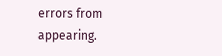errors from appearing.